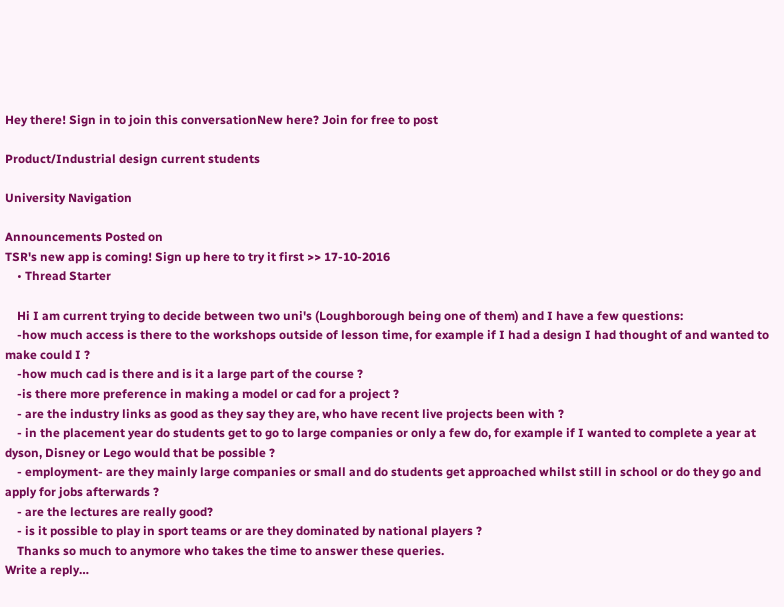Hey there! Sign in to join this conversationNew here? Join for free to post

Product/Industrial design current students

University Navigation

Announcements Posted on
TSR's new app is coming! Sign up here to try it first >> 17-10-2016
    • Thread Starter

    Hi I am current trying to decide between two uni's (Loughborough being one of them) and I have a few questions:
    -how much access is there to the workshops outside of lesson time, for example if I had a design I had thought of and wanted to make could I ?
    -how much cad is there and is it a large part of the course ?
    -is there more preference in making a model or cad for a project ?
    - are the industry links as good as they say they are, who have recent live projects been with ?
    - in the placement year do students get to go to large companies or only a few do, for example if I wanted to complete a year at dyson, Disney or Lego would that be possible ?
    - employment- are they mainly large companies or small and do students get approached whilst still in school or do they go and apply for jobs afterwards ?
    - are the lectures are really good?
    - is it possible to play in sport teams or are they dominated by national players ?
    Thanks so much to anymore who takes the time to answer these queries.
Write a reply…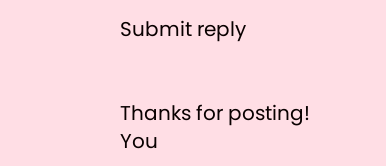Submit reply


Thanks for posting! You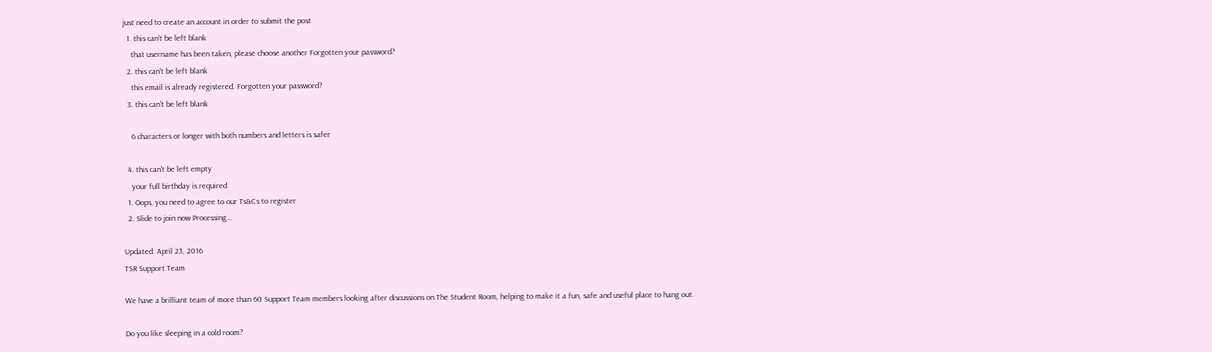just need to create an account in order to submit the post
  1. this can't be left blank
    that username has been taken, please choose another Forgotten your password?
  2. this can't be left blank
    this email is already registered. Forgotten your password?
  3. this can't be left blank

    6 characters or longer with both numbers and letters is safer

  4. this can't be left empty
    your full birthday is required
  1. Oops, you need to agree to our Ts&Cs to register
  2. Slide to join now Processing…

Updated: April 23, 2016
TSR Support Team

We have a brilliant team of more than 60 Support Team members looking after discussions on The Student Room, helping to make it a fun, safe and useful place to hang out.

Do you like sleeping in a cold room?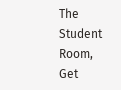The Student Room, Get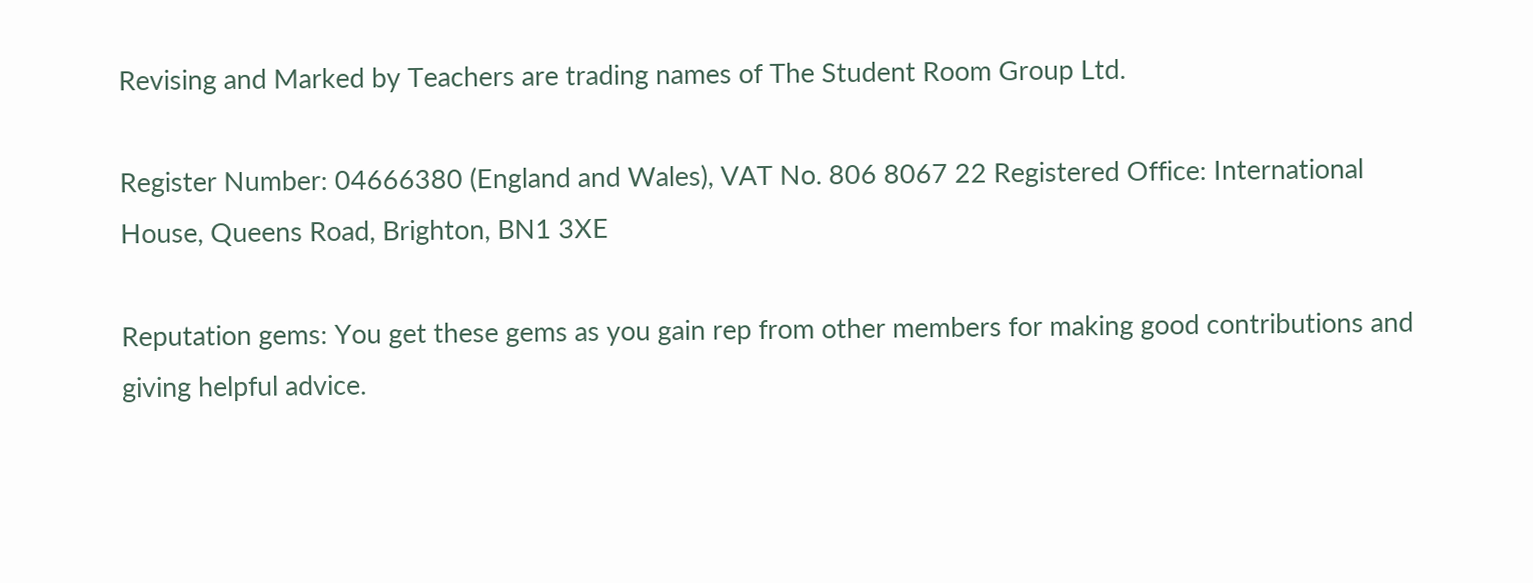Revising and Marked by Teachers are trading names of The Student Room Group Ltd.

Register Number: 04666380 (England and Wales), VAT No. 806 8067 22 Registered Office: International House, Queens Road, Brighton, BN1 3XE

Reputation gems: You get these gems as you gain rep from other members for making good contributions and giving helpful advice.